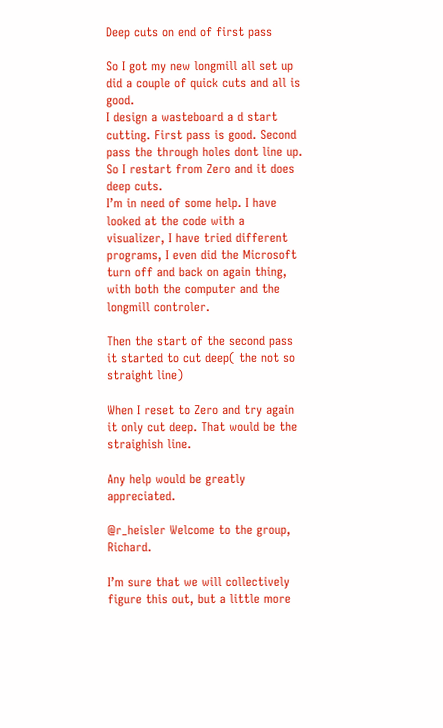Deep cuts on end of first pass

So I got my new longmill all set up did a couple of quick cuts and all is good.
I design a wasteboard a d start cutting. First pass is good. Second pass the through holes dont line up. So I restart from Zero and it does deep cuts.
I’m in need of some help. I have looked at the code with a visualizer, I have tried different programs, I even did the Microsoft turn off and back on again thing, with both the computer and the longmill controler.

Then the start of the second pass it started to cut deep( the not so straight line)

When I reset to Zero and try again it only cut deep. That would be the straighish line.

Any help would be greatly appreciated.

@r_heisler Welcome to the group, Richard.

I’m sure that we will collectively figure this out, but a little more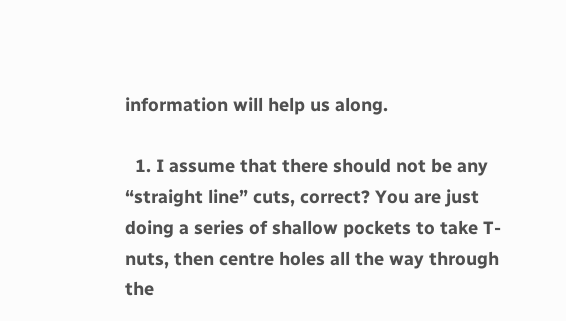information will help us along.

  1. I assume that there should not be any “straight line” cuts, correct? You are just doing a series of shallow pockets to take T-nuts, then centre holes all the way through the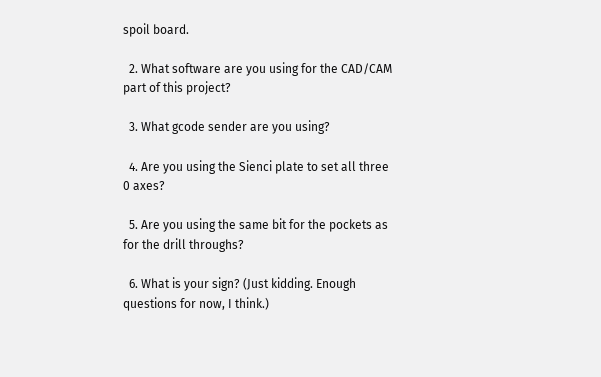spoil board.

  2. What software are you using for the CAD/CAM part of this project?

  3. What gcode sender are you using?

  4. Are you using the Sienci plate to set all three 0 axes?

  5. Are you using the same bit for the pockets as for the drill throughs?

  6. What is your sign? (Just kidding. Enough questions for now, I think.)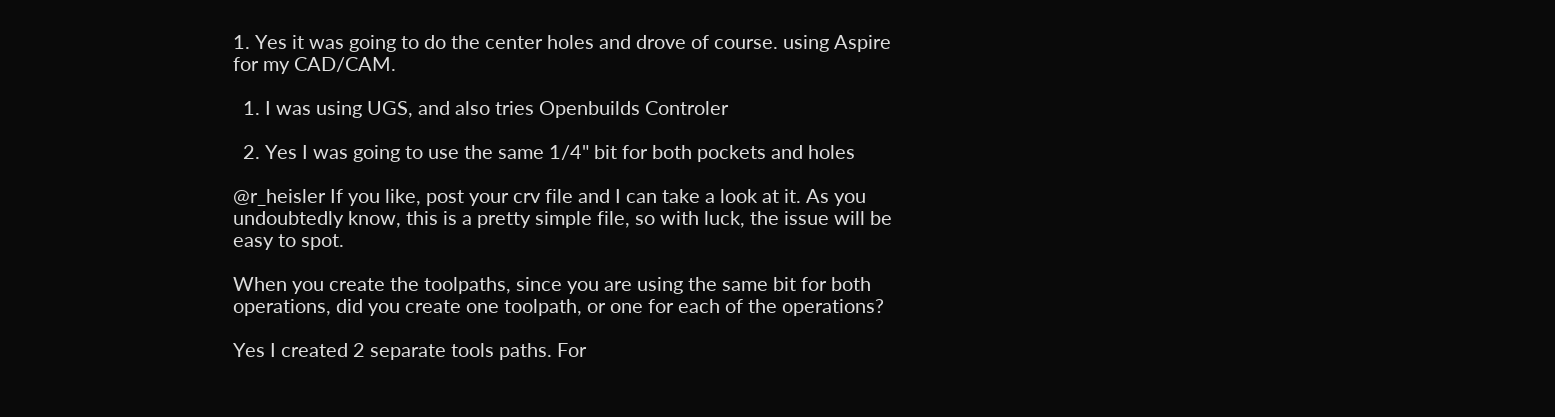1. Yes it was going to do the center holes and drove of course. using Aspire for my CAD/CAM.

  1. I was using UGS, and also tries Openbuilds Controler

  2. Yes I was going to use the same 1/4" bit for both pockets and holes

@r_heisler If you like, post your crv file and I can take a look at it. As you undoubtedly know, this is a pretty simple file, so with luck, the issue will be easy to spot.

When you create the toolpaths, since you are using the same bit for both operations, did you create one toolpath, or one for each of the operations?

Yes I created 2 separate tools paths. For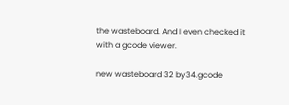the wasteboard. And I even checked it with a gcode viewer.

new wasteboard 32 by34.gcode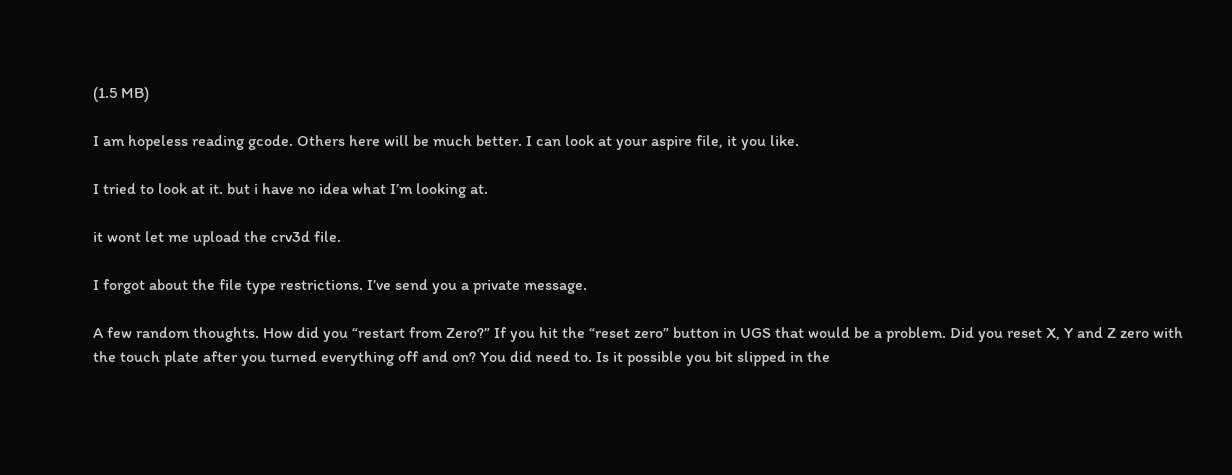(1.5 MB)

I am hopeless reading gcode. Others here will be much better. I can look at your aspire file, it you like.

I tried to look at it. but i have no idea what I’m looking at.

it wont let me upload the crv3d file.

I forgot about the file type restrictions. I’ve send you a private message.

A few random thoughts. How did you “restart from Zero?” If you hit the “reset zero” button in UGS that would be a problem. Did you reset X, Y and Z zero with the touch plate after you turned everything off and on? You did need to. Is it possible you bit slipped in the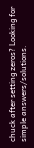chuck after setting zeros? Looking for simple answers/solutions.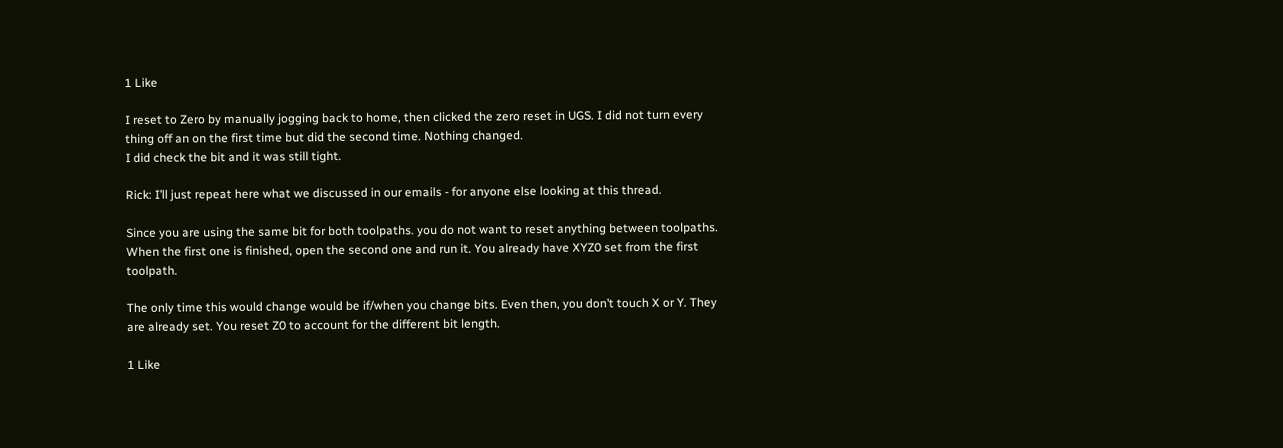1 Like

I reset to Zero by manually jogging back to home, then clicked the zero reset in UGS. I did not turn every thing off an on the first time but did the second time. Nothing changed.
I did check the bit and it was still tight.

Rick: I’ll just repeat here what we discussed in our emails - for anyone else looking at this thread.

Since you are using the same bit for both toolpaths. you do not want to reset anything between toolpaths. When the first one is finished, open the second one and run it. You already have XYZ0 set from the first toolpath.

The only time this would change would be if/when you change bits. Even then, you don’t touch X or Y. They are already set. You reset Z0 to account for the different bit length.

1 Like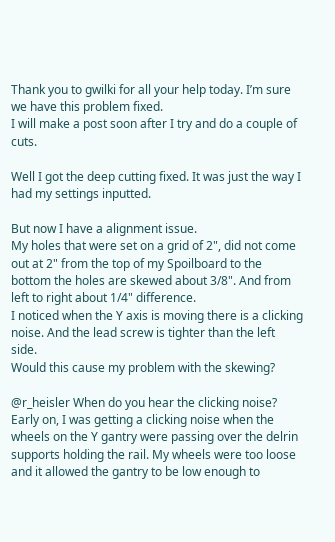Thank you to gwilki for all your help today. I’m sure we have this problem fixed.
I will make a post soon after I try and do a couple of cuts.

Well I got the deep cutting fixed. It was just the way I had my settings inputted.

But now I have a alignment issue.
My holes that were set on a grid of 2", did not come out at 2" from the top of my Spoilboard to the bottom the holes are skewed about 3/8". And from left to right about 1/4" difference.
I noticed when the Y axis is moving there is a clicking noise. And the lead screw is tighter than the left side.
Would this cause my problem with the skewing?

@r_heisler When do you hear the clicking noise? Early on, I was getting a clicking noise when the wheels on the Y gantry were passing over the delrin supports holding the rail. My wheels were too loose and it allowed the gantry to be low enough to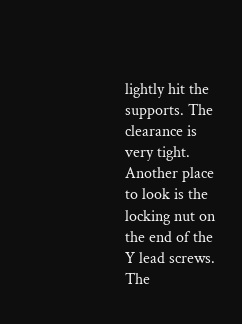lightly hit the supports. The clearance is very tight.
Another place to look is the locking nut on the end of the Y lead screws. The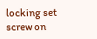locking set screw on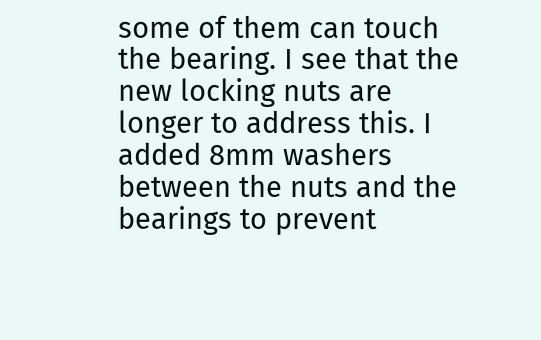some of them can touch the bearing. I see that the new locking nuts are longer to address this. I added 8mm washers between the nuts and the bearings to prevent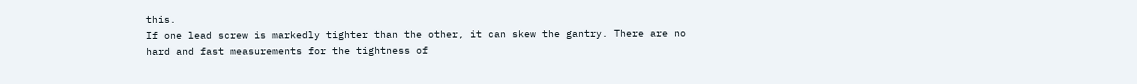this.
If one lead screw is markedly tighter than the other, it can skew the gantry. There are no hard and fast measurements for the tightness of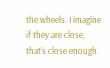the wheels. I imagine if they are close, that’s close enough.